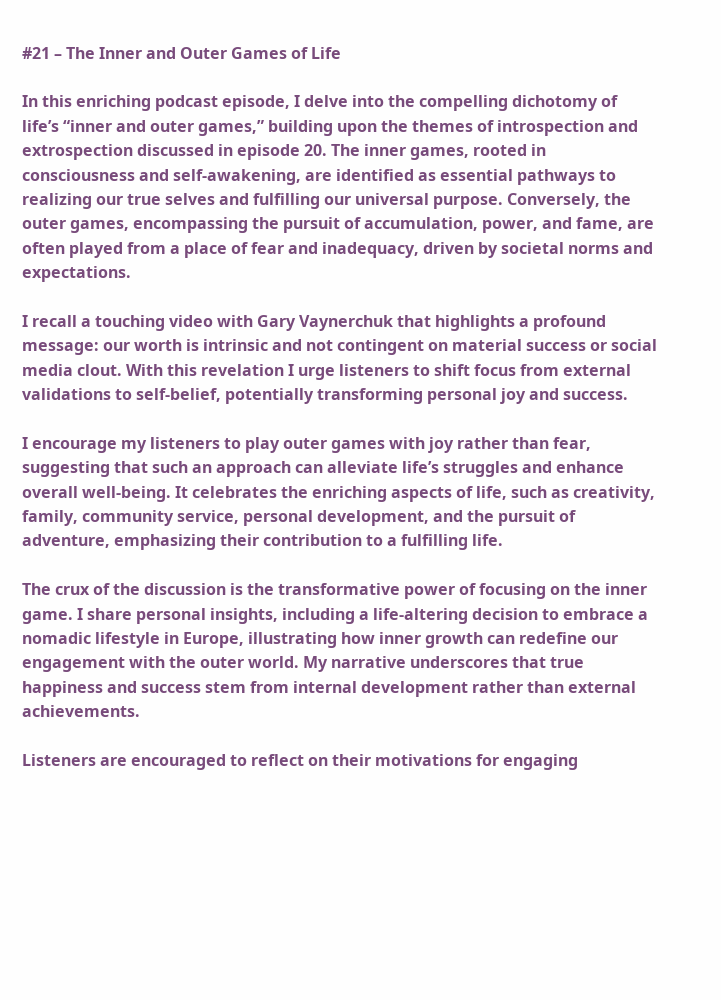#21 – The Inner and Outer Games of Life

In this enriching podcast episode, I delve into the compelling dichotomy of life’s “inner and outer games,” building upon the themes of introspection and extrospection discussed in episode 20. The inner games, rooted in consciousness and self-awakening, are identified as essential pathways to realizing our true selves and fulfilling our universal purpose. Conversely, the outer games, encompassing the pursuit of accumulation, power, and fame, are often played from a place of fear and inadequacy, driven by societal norms and expectations.

I recall a touching video with Gary Vaynerchuk that highlights a profound message: our worth is intrinsic and not contingent on material success or social media clout. With this revelation I urge listeners to shift focus from external validations to self-belief, potentially transforming personal joy and success.

I encourage my listeners to play outer games with joy rather than fear, suggesting that such an approach can alleviate life’s struggles and enhance overall well-being. It celebrates the enriching aspects of life, such as creativity, family, community service, personal development, and the pursuit of adventure, emphasizing their contribution to a fulfilling life.

The crux of the discussion is the transformative power of focusing on the inner game. I share personal insights, including a life-altering decision to embrace a nomadic lifestyle in Europe, illustrating how inner growth can redefine our engagement with the outer world. My narrative underscores that true happiness and success stem from internal development rather than external achievements.

Listeners are encouraged to reflect on their motivations for engaging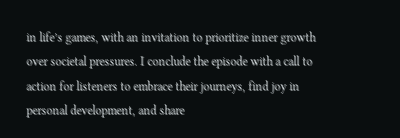in life’s games, with an invitation to prioritize inner growth over societal pressures. I conclude the episode with a call to action for listeners to embrace their journeys, find joy in personal development, and share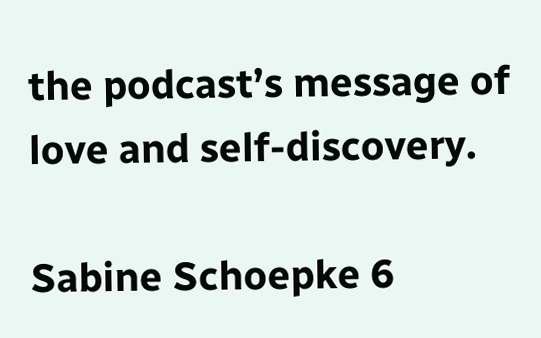the podcast’s message of love and self-discovery.

Sabine Schoepke 6